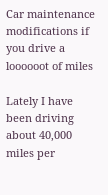Car maintenance modifications if you drive a loooooot of miles

Lately I have been driving about 40,000 miles per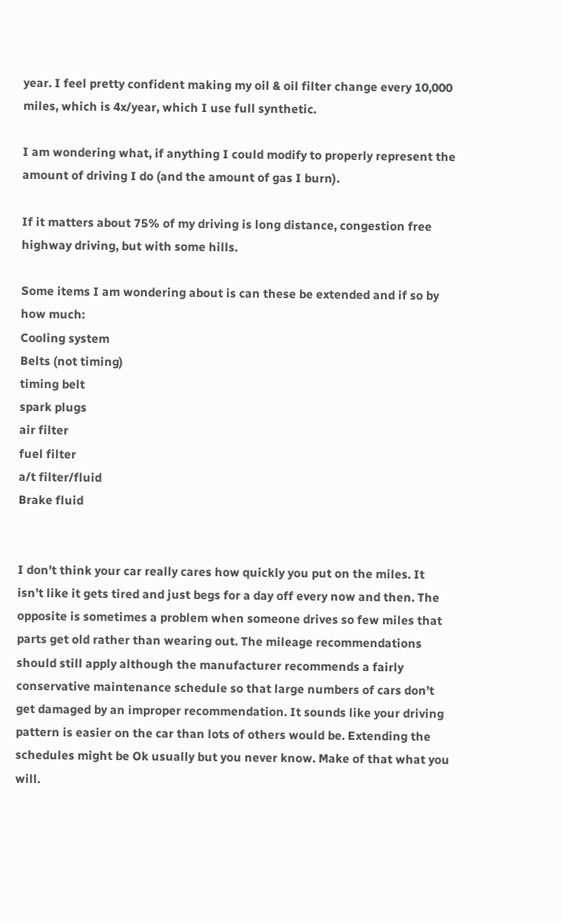year. I feel pretty confident making my oil & oil filter change every 10,000 miles, which is 4x/year, which I use full synthetic.

I am wondering what, if anything I could modify to properly represent the amount of driving I do (and the amount of gas I burn).

If it matters about 75% of my driving is long distance, congestion free highway driving, but with some hills.

Some items I am wondering about is can these be extended and if so by how much:
Cooling system
Belts (not timing)
timing belt
spark plugs
air filter
fuel filter
a/t filter/fluid
Brake fluid


I don’t think your car really cares how quickly you put on the miles. It isn’t like it gets tired and just begs for a day off every now and then. The opposite is sometimes a problem when someone drives so few miles that parts get old rather than wearing out. The mileage recommendations should still apply although the manufacturer recommends a fairly conservative maintenance schedule so that large numbers of cars don’t get damaged by an improper recommendation. It sounds like your driving pattern is easier on the car than lots of others would be. Extending the schedules might be Ok usually but you never know. Make of that what you will.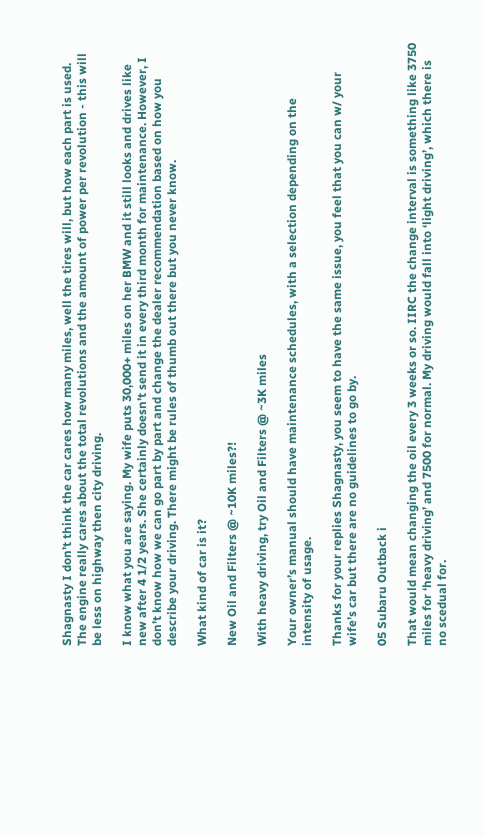Shagnasty I don’t think the car cares how many miles, well the tires will, but how each part is used. The engine really cares about the total revolutions and the amount of power per revolution - this will be less on highway then city driving.

I know what you are saying. My wife puts 30,000+ miles on her BMW and it still looks and drives like new after 4 1/2 years. She certainly doesn’t send it in every third month for maintenance. However, I don’t know how we can go part by part and change the dealer recommendation based on how you describe your driving. There might be rules of thumb out there but you never know.

What kind of car is it?

New Oil and Filters @ ~10K miles?!

With heavy driving, try Oil and Filters @ ~3K miles

Your owner’s manual should have maintenance schedules, with a selection depending on the intensity of usage.

Thanks for your replies Shagnasty, you seem to have the same issue, you feel that you can w/ your wife’s car but there are no guidelines to go by.

05 Subaru Outback i

That would mean changing the oil every 3 weeks or so. IIRC the change interval is something like 3750 miles for ‘heavy driving’ and 7500 for normal. My driving would fall into ‘light driving’, which there is no scedual for.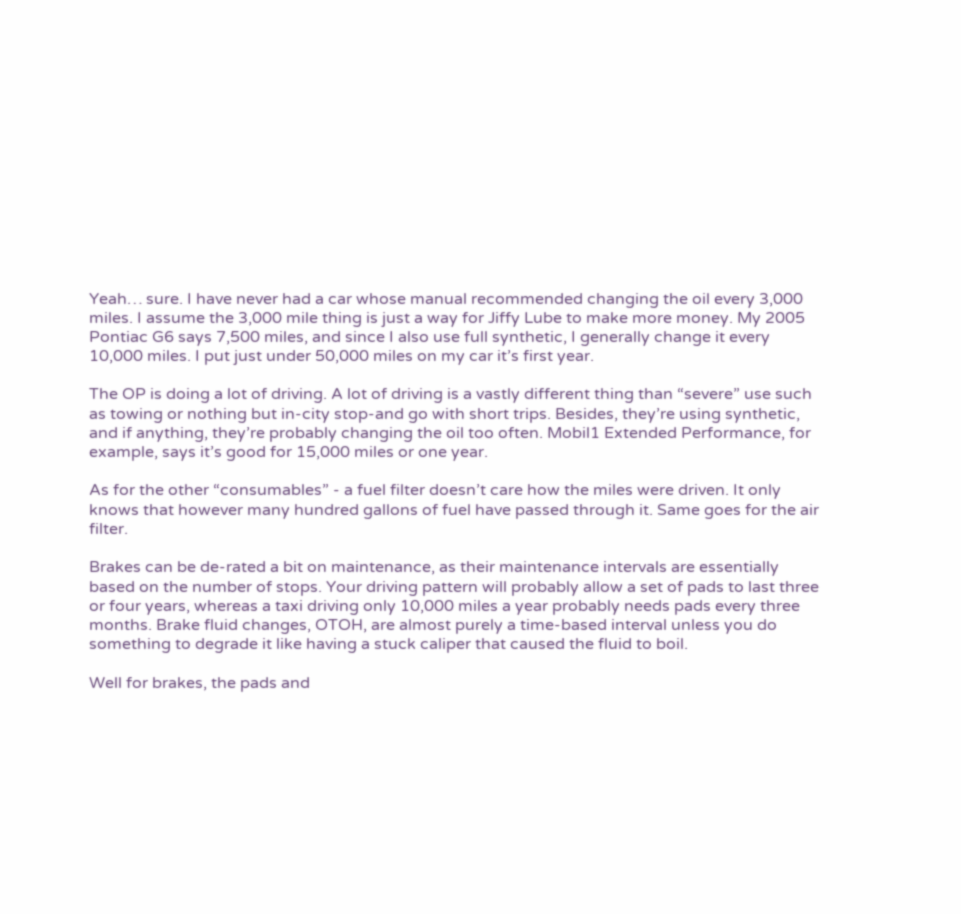Yeah… sure. I have never had a car whose manual recommended changing the oil every 3,000 miles. I assume the 3,000 mile thing is just a way for Jiffy Lube to make more money. My 2005 Pontiac G6 says 7,500 miles, and since I also use full synthetic, I generally change it every 10,000 miles. I put just under 50,000 miles on my car it’s first year.

The OP is doing a lot of driving. A lot of driving is a vastly different thing than “severe” use such as towing or nothing but in-city stop-and go with short trips. Besides, they’re using synthetic, and if anything, they’re probably changing the oil too often. Mobil1 Extended Performance, for example, says it’s good for 15,000 miles or one year.

As for the other “consumables” - a fuel filter doesn’t care how the miles were driven. It only knows that however many hundred gallons of fuel have passed through it. Same goes for the air filter.

Brakes can be de-rated a bit on maintenance, as their maintenance intervals are essentially based on the number of stops. Your driving pattern will probably allow a set of pads to last three or four years, whereas a taxi driving only 10,000 miles a year probably needs pads every three months. Brake fluid changes, OTOH, are almost purely a time-based interval unless you do something to degrade it like having a stuck caliper that caused the fluid to boil.

Well for brakes, the pads and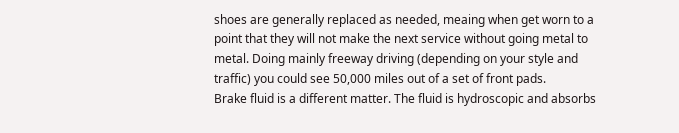shoes are generally replaced as needed, meaing when get worn to a point that they will not make the next service without going metal to metal. Doing mainly freeway driving (depending on your style and traffic) you could see 50,000 miles out of a set of front pads.
Brake fluid is a different matter. The fluid is hydroscopic and absorbs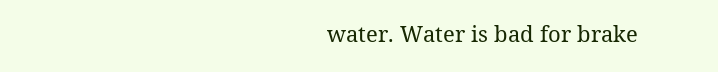water. Water is bad for brake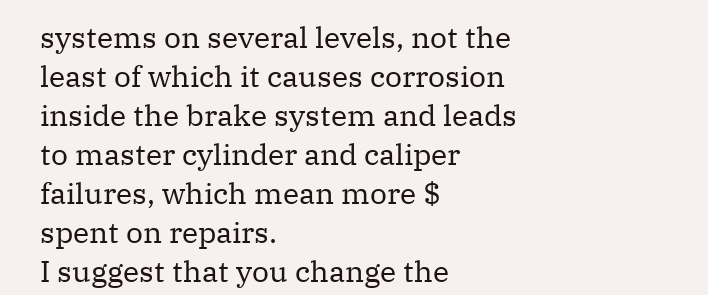systems on several levels, not the least of which it causes corrosion inside the brake system and leads to master cylinder and caliper failures, which mean more $ spent on repairs.
I suggest that you change the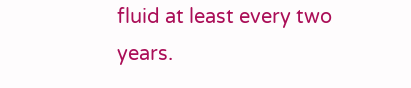fluid at least every two years.